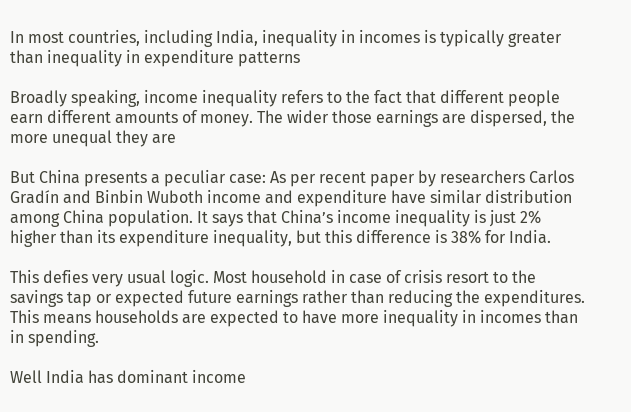In most countries, including India, inequality in incomes is typically greater than inequality in expenditure patterns

Broadly speaking, income inequality refers to the fact that different people earn different amounts of money. The wider those earnings are dispersed, the more unequal they are

But China presents a peculiar case: As per recent paper by researchers Carlos Gradín and Binbin Wuboth income and expenditure have similar distribution among China population. It says that China’s income inequality is just 2% higher than its expenditure inequality, but this difference is 38% for India.

This defies very usual logic. Most household in case of crisis resort to the savings tap or expected future earnings rather than reducing the expenditures. This means households are expected to have more inequality in incomes than in spending.

Well India has dominant income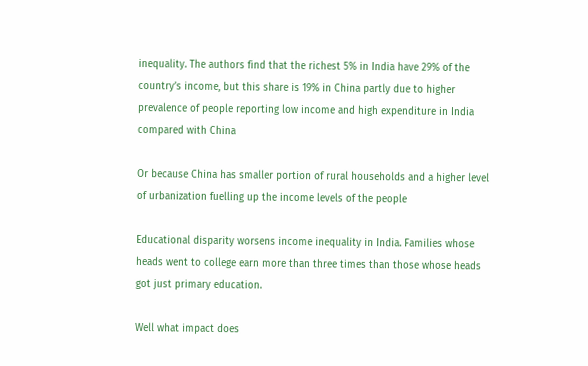inequality. The authors find that the richest 5% in India have 29% of the country’s income, but this share is 19% in China partly due to higher prevalence of people reporting low income and high expenditure in India compared with China

Or because China has smaller portion of rural households and a higher level of urbanization fuelling up the income levels of the people

Educational disparity worsens income inequality in India. Families whose heads went to college earn more than three times than those whose heads got just primary education.

Well what impact does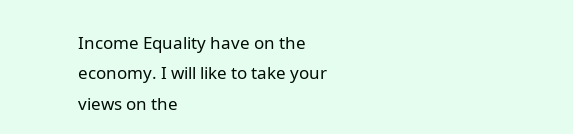Income Equality have on the economy. I will like to take your views on the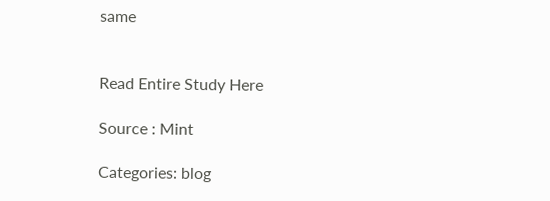same


Read Entire Study Here

Source : Mint

Categories: blog